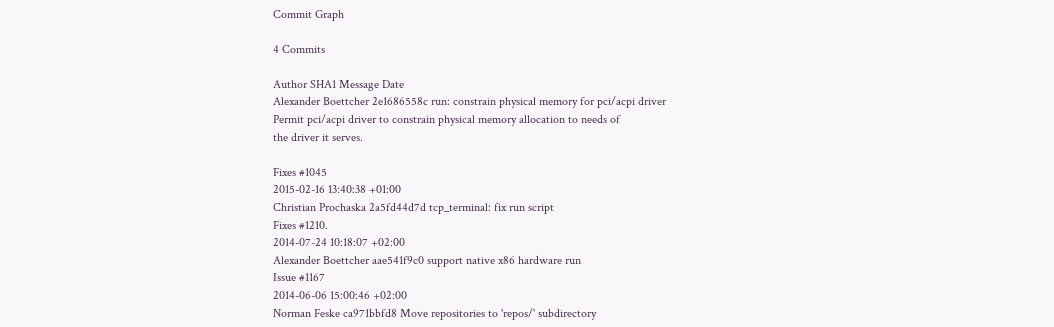Commit Graph

4 Commits

Author SHA1 Message Date
Alexander Boettcher 2e1686558c run: constrain physical memory for pci/acpi driver
Permit pci/acpi driver to constrain physical memory allocation to needs of
the driver it serves.

Fixes #1045
2015-02-16 13:40:38 +01:00
Christian Prochaska 2a5fd44d7d tcp_terminal: fix run script
Fixes #1210.
2014-07-24 10:18:07 +02:00
Alexander Boettcher aae541f9c0 support native x86 hardware run
Issue #1167
2014-06-06 15:00:46 +02:00
Norman Feske ca971bbfd8 Move repositories to 'repos/' subdirectory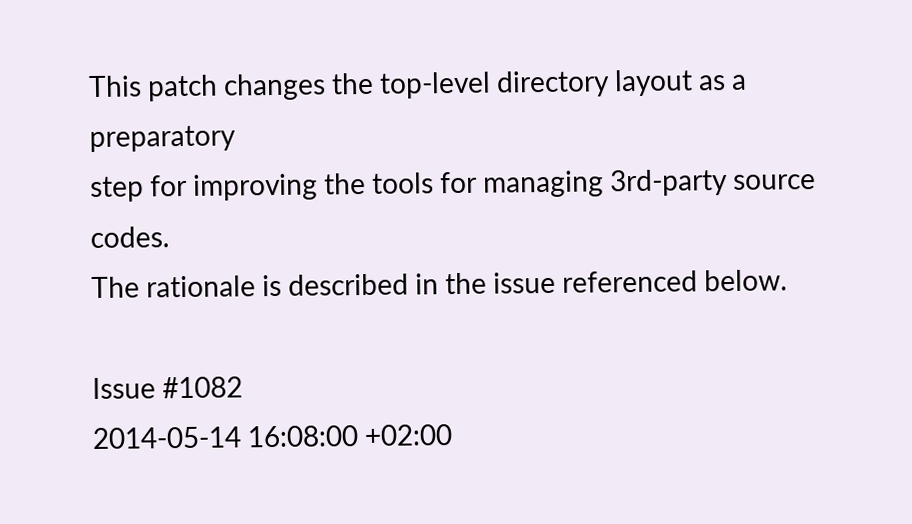This patch changes the top-level directory layout as a preparatory
step for improving the tools for managing 3rd-party source codes.
The rationale is described in the issue referenced below.

Issue #1082
2014-05-14 16:08:00 +02:00